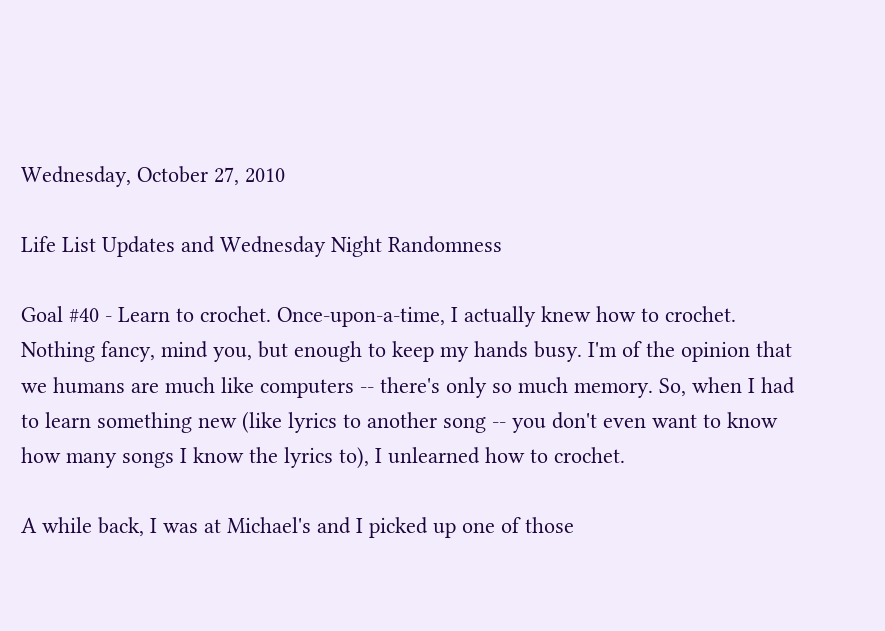Wednesday, October 27, 2010

Life List Updates and Wednesday Night Randomness

Goal #40 - Learn to crochet. Once-upon-a-time, I actually knew how to crochet. Nothing fancy, mind you, but enough to keep my hands busy. I'm of the opinion that we humans are much like computers -- there's only so much memory. So, when I had to learn something new (like lyrics to another song -- you don't even want to know how many songs I know the lyrics to), I unlearned how to crochet.

A while back, I was at Michael's and I picked up one of those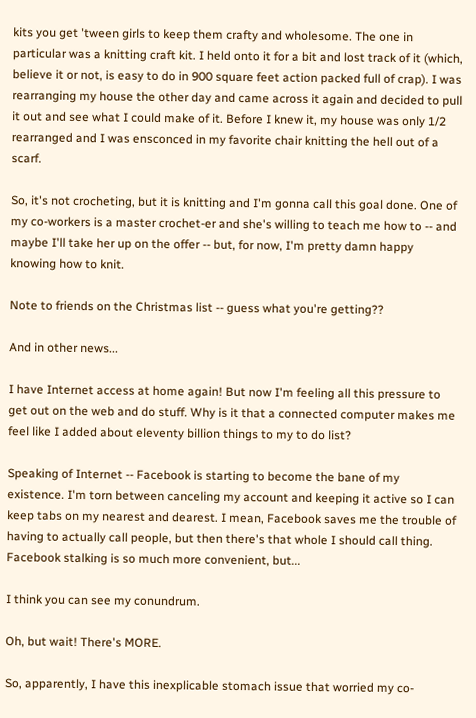kits you get 'tween girls to keep them crafty and wholesome. The one in particular was a knitting craft kit. I held onto it for a bit and lost track of it (which, believe it or not, is easy to do in 900 square feet action packed full of crap). I was rearranging my house the other day and came across it again and decided to pull it out and see what I could make of it. Before I knew it, my house was only 1/2 rearranged and I was ensconced in my favorite chair knitting the hell out of a scarf.

So, it's not crocheting, but it is knitting and I'm gonna call this goal done. One of my co-workers is a master crochet-er and she's willing to teach me how to -- and maybe I'll take her up on the offer -- but, for now, I'm pretty damn happy knowing how to knit.

Note to friends on the Christmas list -- guess what you're getting??

And in other news...

I have Internet access at home again! But now I'm feeling all this pressure to get out on the web and do stuff. Why is it that a connected computer makes me feel like I added about eleventy billion things to my to do list?

Speaking of Internet -- Facebook is starting to become the bane of my existence. I'm torn between canceling my account and keeping it active so I can keep tabs on my nearest and dearest. I mean, Facebook saves me the trouble of having to actually call people, but then there's that whole I should call thing. Facebook stalking is so much more convenient, but...

I think you can see my conundrum.

Oh, but wait! There's MORE.

So, apparently, I have this inexplicable stomach issue that worried my co-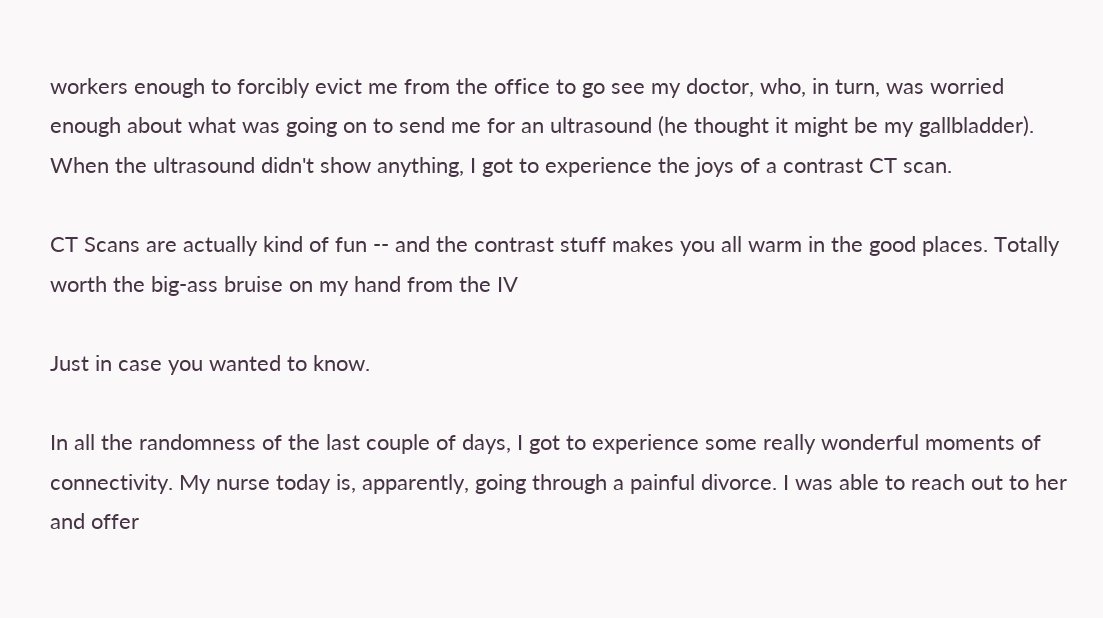workers enough to forcibly evict me from the office to go see my doctor, who, in turn, was worried enough about what was going on to send me for an ultrasound (he thought it might be my gallbladder). When the ultrasound didn't show anything, I got to experience the joys of a contrast CT scan.

CT Scans are actually kind of fun -- and the contrast stuff makes you all warm in the good places. Totally worth the big-ass bruise on my hand from the IV

Just in case you wanted to know.

In all the randomness of the last couple of days, I got to experience some really wonderful moments of connectivity. My nurse today is, apparently, going through a painful divorce. I was able to reach out to her and offer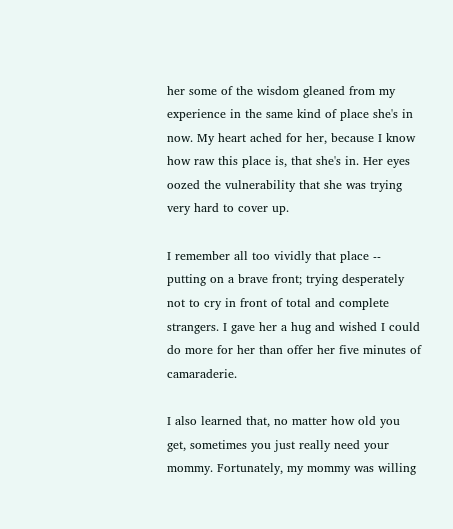her some of the wisdom gleaned from my experience in the same kind of place she's in now. My heart ached for her, because I know how raw this place is, that she's in. Her eyes oozed the vulnerability that she was trying very hard to cover up.

I remember all too vividly that place -- putting on a brave front; trying desperately not to cry in front of total and complete strangers. I gave her a hug and wished I could do more for her than offer her five minutes of camaraderie.

I also learned that, no matter how old you get, sometimes you just really need your mommy. Fortunately, my mommy was willing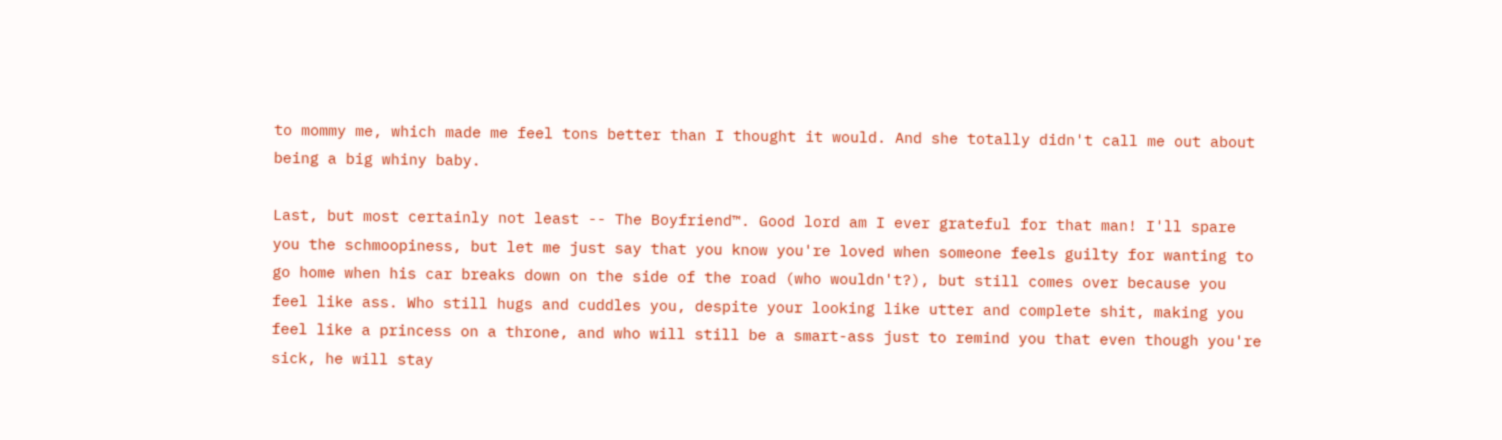to mommy me, which made me feel tons better than I thought it would. And she totally didn't call me out about being a big whiny baby.

Last, but most certainly not least -- The Boyfriend™. Good lord am I ever grateful for that man! I'll spare you the schmoopiness, but let me just say that you know you're loved when someone feels guilty for wanting to go home when his car breaks down on the side of the road (who wouldn't?), but still comes over because you feel like ass. Who still hugs and cuddles you, despite your looking like utter and complete shit, making you feel like a princess on a throne, and who will still be a smart-ass just to remind you that even though you're sick, he will stay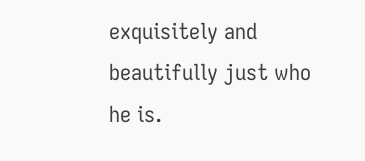exquisitely and beautifully just who he is.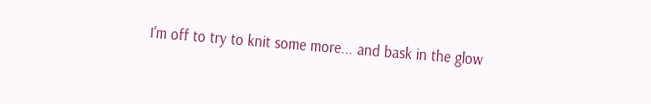I'm off to try to knit some more... and bask in the glow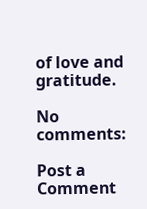of love and gratitude.

No comments:

Post a Comment